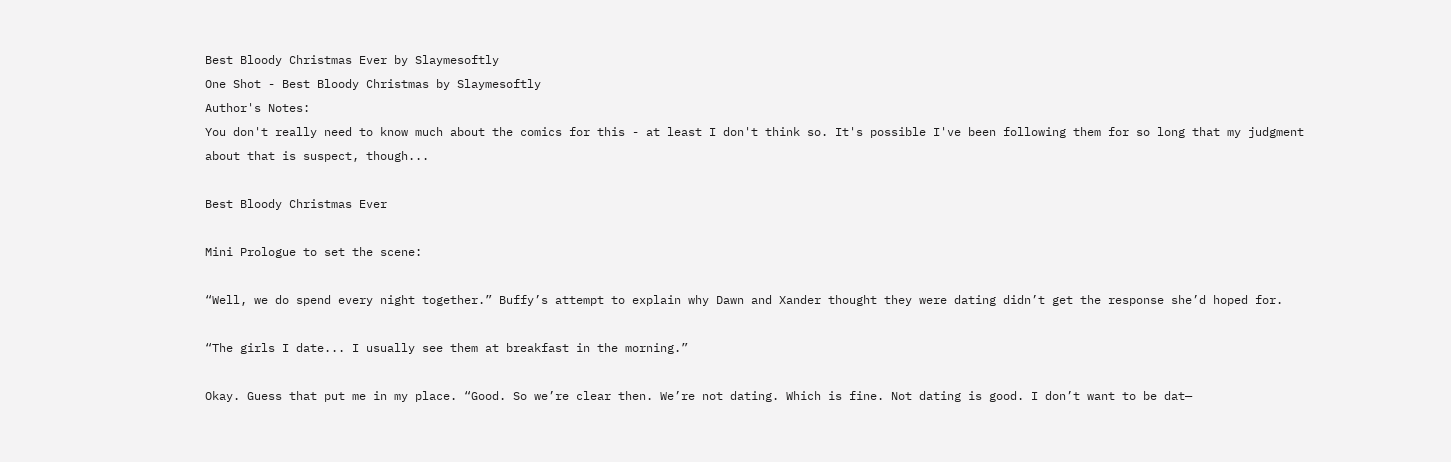Best Bloody Christmas Ever by Slaymesoftly
One Shot - Best Bloody Christmas by Slaymesoftly
Author's Notes:
You don't really need to know much about the comics for this - at least I don't think so. It's possible I've been following them for so long that my judgment about that is suspect, though...

Best Bloody Christmas Ever

Mini Prologue to set the scene:

“Well, we do spend every night together.” Buffy’s attempt to explain why Dawn and Xander thought they were dating didn’t get the response she’d hoped for.

“The girls I date... I usually see them at breakfast in the morning.”

Okay. Guess that put me in my place. “Good. So we’re clear then. We’re not dating. Which is fine. Not dating is good. I don’t want to be dat—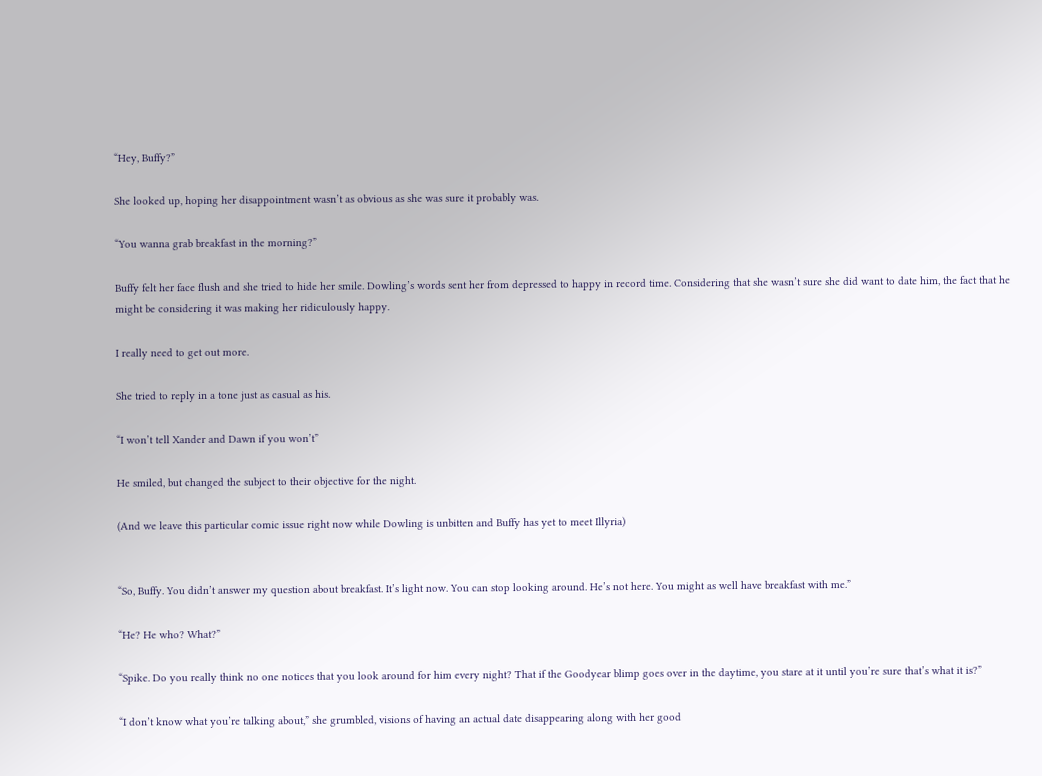“Hey, Buffy?”

She looked up, hoping her disappointment wasn’t as obvious as she was sure it probably was.

“You wanna grab breakfast in the morning?”

Buffy felt her face flush and she tried to hide her smile. Dowling’s words sent her from depressed to happy in record time. Considering that she wasn’t sure she did want to date him, the fact that he might be considering it was making her ridiculously happy.

I really need to get out more.

She tried to reply in a tone just as casual as his.

“I won’t tell Xander and Dawn if you won’t”

He smiled, but changed the subject to their objective for the night.

(And we leave this particular comic issue right now while Dowling is unbitten and Buffy has yet to meet Illyria)


“So, Buffy. You didn’t answer my question about breakfast. It’s light now. You can stop looking around. He’s not here. You might as well have breakfast with me.”

“He? He who? What?”

“Spike. Do you really think no one notices that you look around for him every night? That if the Goodyear blimp goes over in the daytime, you stare at it until you’re sure that’s what it is?”

“I don’t know what you’re talking about,” she grumbled, visions of having an actual date disappearing along with her good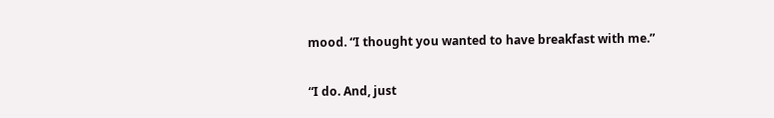mood. “I thought you wanted to have breakfast with me.”

“I do. And, just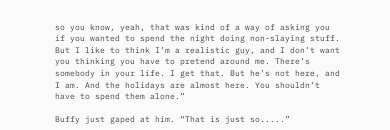so you know, yeah, that was kind of a way of asking you if you wanted to spend the night doing non-slaying stuff. But I like to think I’m a realistic guy, and I don’t want you thinking you have to pretend around me. There’s somebody in your life. I get that. But he’s not here, and I am. And the holidays are almost here. You shouldn’t have to spend them alone.”

Buffy just gaped at him. “That is just so.....”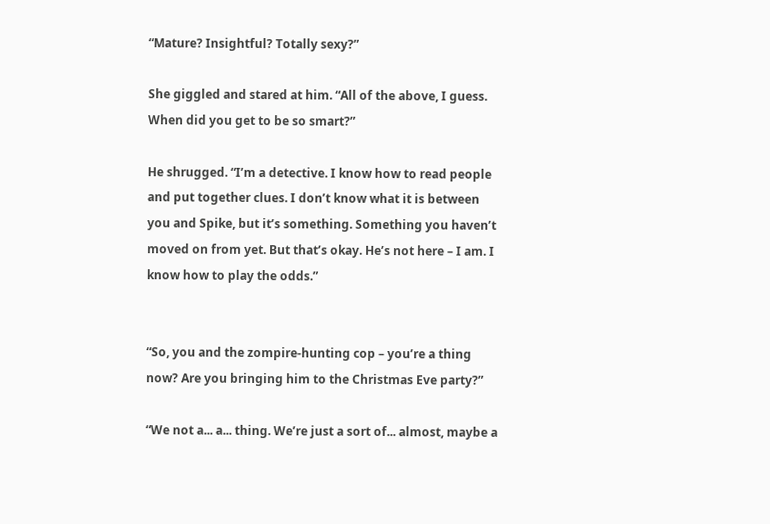“Mature? Insightful? Totally sexy?”

She giggled and stared at him. “All of the above, I guess. When did you get to be so smart?”

He shrugged. “I’m a detective. I know how to read people and put together clues. I don’t know what it is between you and Spike, but it’s something. Something you haven’t moved on from yet. But that’s okay. He’s not here – I am. I know how to play the odds.”


“So, you and the zompire-hunting cop – you’re a thing now? Are you bringing him to the Christmas Eve party?”

“We not a... a... thing. We’re just a sort of... almost, maybe a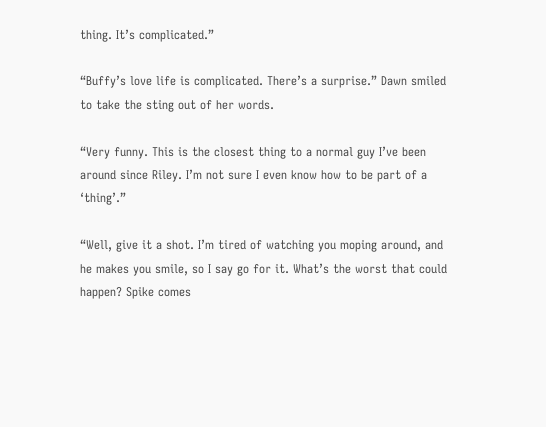thing. It’s complicated.”

“Buffy’s love life is complicated. There’s a surprise.” Dawn smiled to take the sting out of her words.

“Very funny. This is the closest thing to a normal guy I’ve been around since Riley. I’m not sure I even know how to be part of a ‘thing’.”

“Well, give it a shot. I’m tired of watching you moping around, and he makes you smile, so I say go for it. What’s the worst that could happen? Spike comes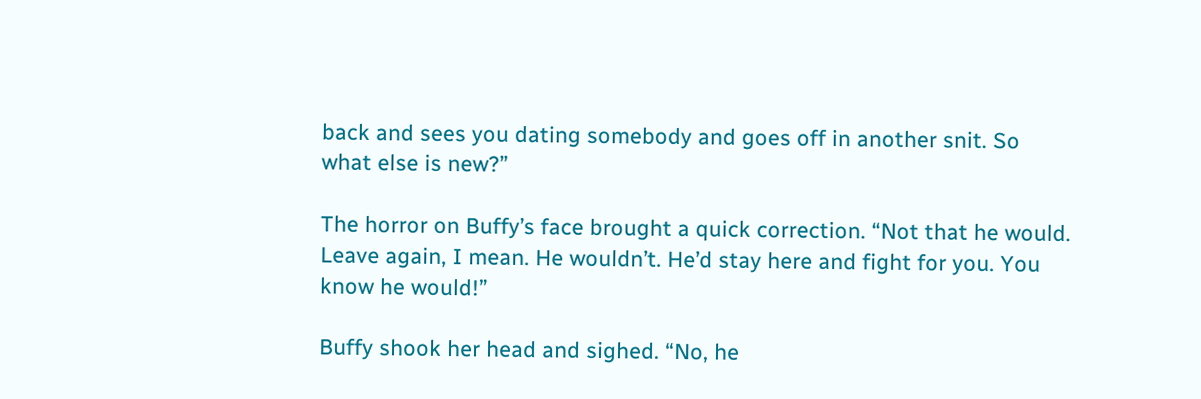back and sees you dating somebody and goes off in another snit. So what else is new?”

The horror on Buffy’s face brought a quick correction. “Not that he would. Leave again, I mean. He wouldn’t. He’d stay here and fight for you. You know he would!”

Buffy shook her head and sighed. “No, he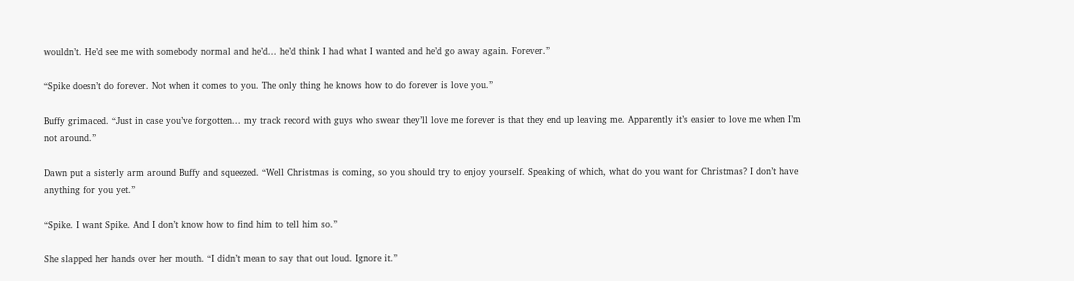wouldn’t. He’d see me with somebody normal and he’d... he’d think I had what I wanted and he’d go away again. Forever.”

“Spike doesn’t do forever. Not when it comes to you. The only thing he knows how to do forever is love you.”

Buffy grimaced. “Just in case you’ve forgotten... my track record with guys who swear they’ll love me forever is that they end up leaving me. Apparently it’s easier to love me when I’m not around.”

Dawn put a sisterly arm around Buffy and squeezed. “Well Christmas is coming, so you should try to enjoy yourself. Speaking of which, what do you want for Christmas? I don’t have anything for you yet.”

“Spike. I want Spike. And I don’t know how to find him to tell him so.”

She slapped her hands over her mouth. “I didn’t mean to say that out loud. Ignore it.”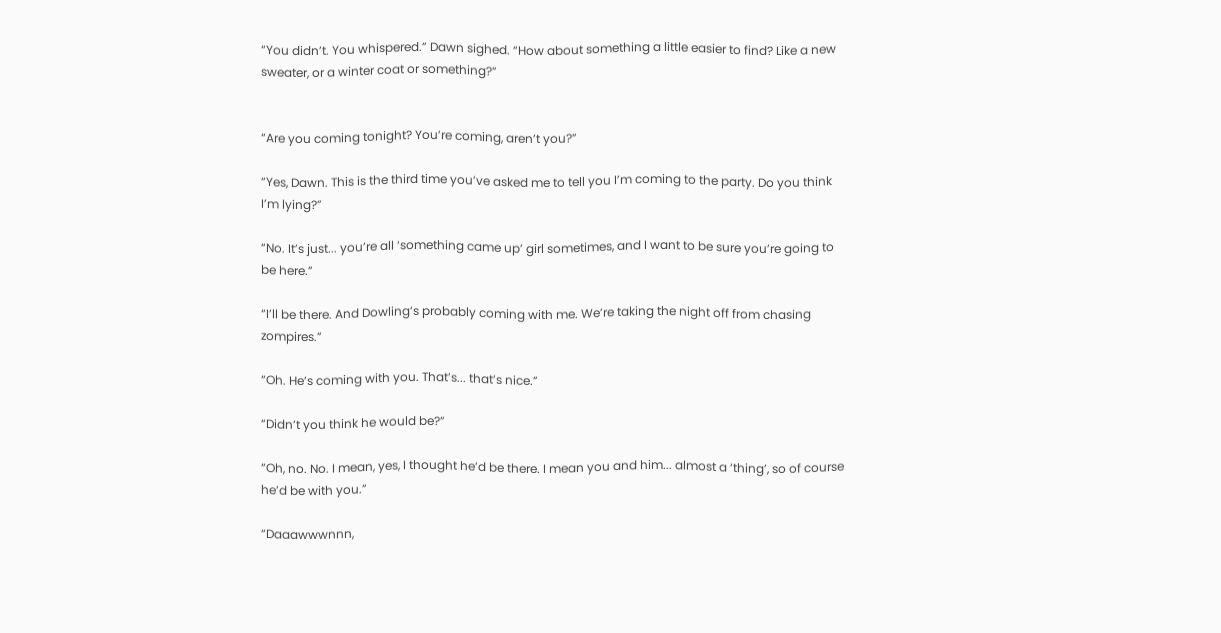“You didn’t. You whispered.” Dawn sighed. “How about something a little easier to find? Like a new sweater, or a winter coat or something?”


“Are you coming tonight? You’re coming, aren’t you?”

“Yes, Dawn. This is the third time you’ve asked me to tell you I’m coming to the party. Do you think I’m lying?”

“No. It’s just... you’re all ‘something came up’ girl sometimes, and I want to be sure you’re going to be here.”

“I’ll be there. And Dowling’s probably coming with me. We’re taking the night off from chasing zompires.”

“Oh. He’s coming with you. That’s... that’s nice.”

“Didn’t you think he would be?”

“Oh, no. No. I mean, yes, I thought he’d be there. I mean you and him... almost a ‘thing’, so of course he’d be with you.”

“Daaawwwnnn,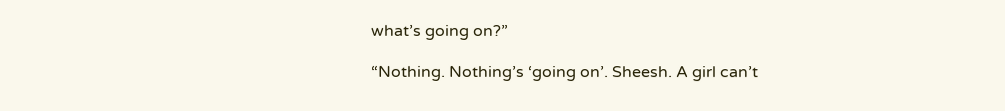what’s going on?”

“Nothing. Nothing’s ‘going on’. Sheesh. A girl can’t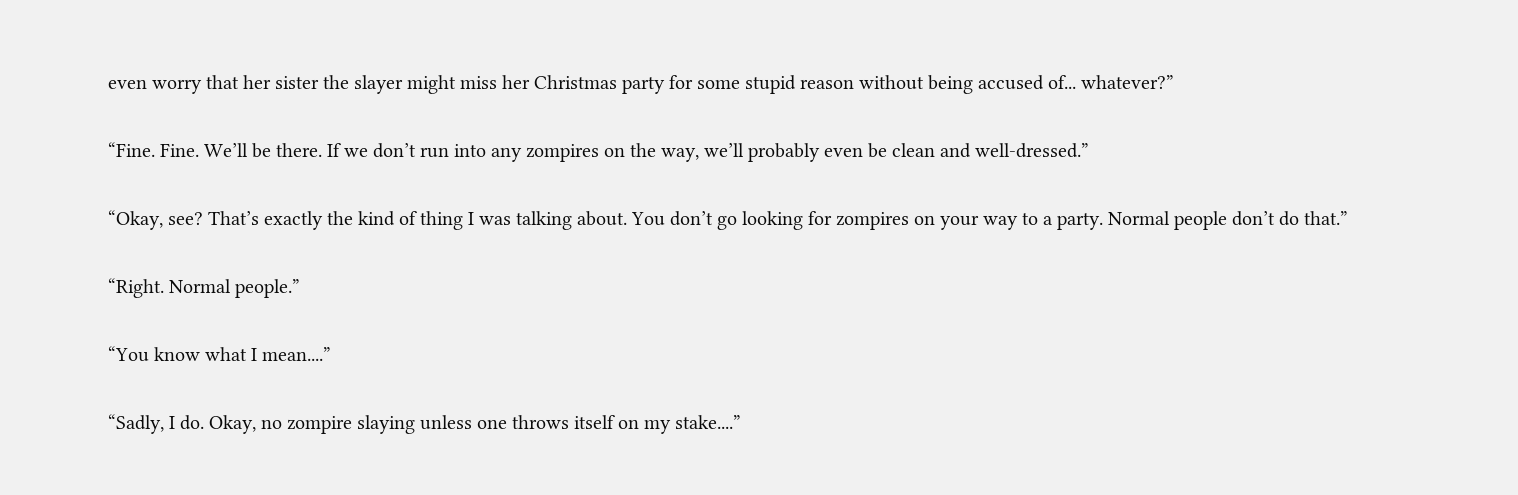even worry that her sister the slayer might miss her Christmas party for some stupid reason without being accused of... whatever?”

“Fine. Fine. We’ll be there. If we don’t run into any zompires on the way, we’ll probably even be clean and well-dressed.”

“Okay, see? That’s exactly the kind of thing I was talking about. You don’t go looking for zompires on your way to a party. Normal people don’t do that.”

“Right. Normal people.”

“You know what I mean....”

“Sadly, I do. Okay, no zompire slaying unless one throws itself on my stake....”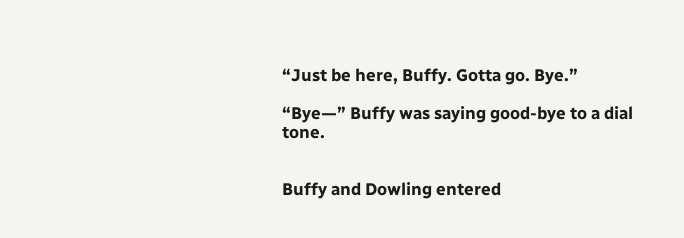“Just be here, Buffy. Gotta go. Bye.”

“Bye—” Buffy was saying good-bye to a dial tone.


Buffy and Dowling entered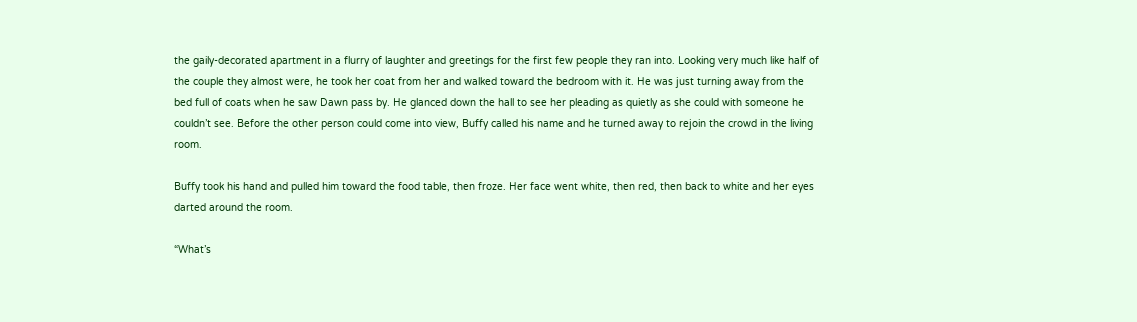the gaily-decorated apartment in a flurry of laughter and greetings for the first few people they ran into. Looking very much like half of the couple they almost were, he took her coat from her and walked toward the bedroom with it. He was just turning away from the bed full of coats when he saw Dawn pass by. He glanced down the hall to see her pleading as quietly as she could with someone he couldn’t see. Before the other person could come into view, Buffy called his name and he turned away to rejoin the crowd in the living room.

Buffy took his hand and pulled him toward the food table, then froze. Her face went white, then red, then back to white and her eyes darted around the room.

“What’s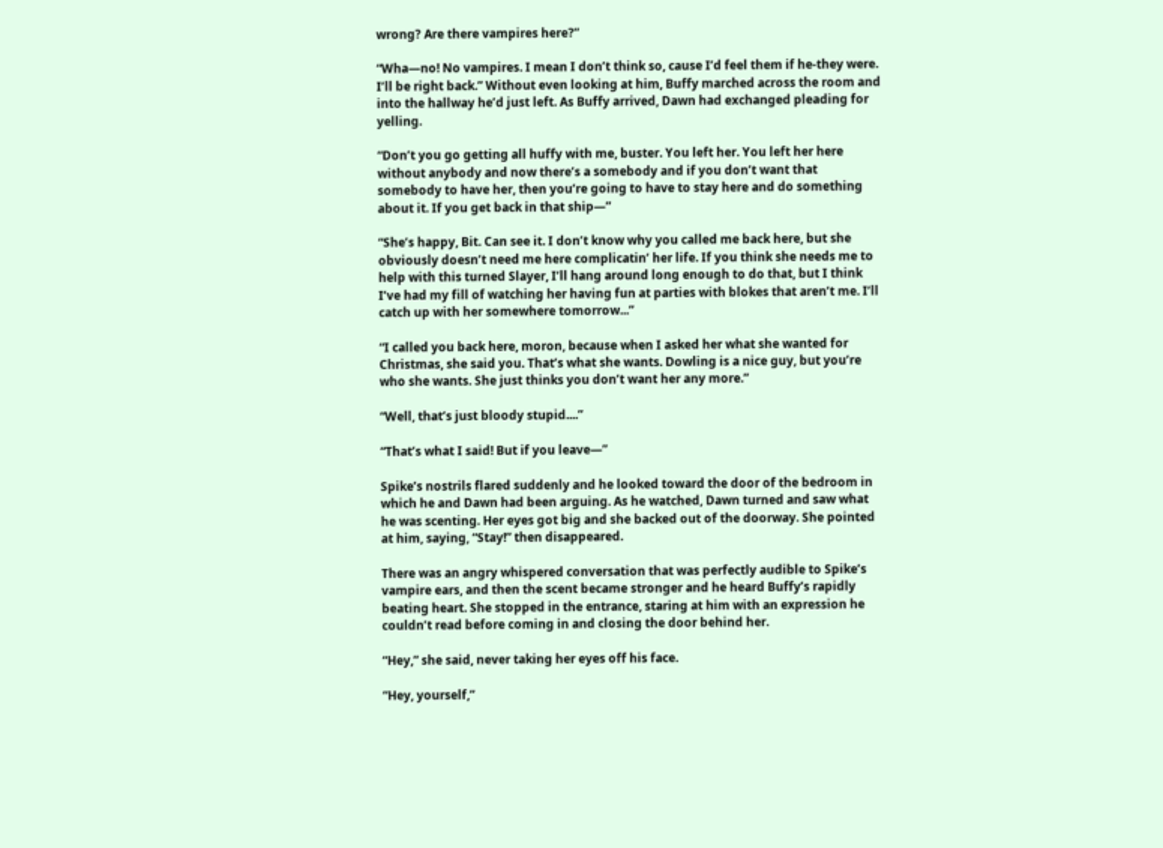wrong? Are there vampires here?”

“Wha—no! No vampires. I mean I don’t think so, cause I’d feel them if he-they were. I’ll be right back.” Without even looking at him, Buffy marched across the room and into the hallway he’d just left. As Buffy arrived, Dawn had exchanged pleading for yelling.

“Don’t you go getting all huffy with me, buster. You left her. You left her here without anybody and now there’s a somebody and if you don’t want that somebody to have her, then you’re going to have to stay here and do something about it. If you get back in that ship—”

“She’s happy, Bit. Can see it. I don’t know why you called me back here, but she obviously doesn’t need me here complicatin’ her life. If you think she needs me to help with this turned Slayer, I’ll hang around long enough to do that, but I think I’ve had my fill of watching her having fun at parties with blokes that aren’t me. I’ll catch up with her somewhere tomorrow...”

“I called you back here, moron, because when I asked her what she wanted for Christmas, she said you. That’s what she wants. Dowling is a nice guy, but you’re who she wants. She just thinks you don’t want her any more.”

“Well, that’s just bloody stupid....”

“That’s what I said! But if you leave—”

Spike’s nostrils flared suddenly and he looked toward the door of the bedroom in which he and Dawn had been arguing. As he watched, Dawn turned and saw what he was scenting. Her eyes got big and she backed out of the doorway. She pointed at him, saying, “Stay!” then disappeared.

There was an angry whispered conversation that was perfectly audible to Spike’s vampire ears, and then the scent became stronger and he heard Buffy’s rapidly beating heart. She stopped in the entrance, staring at him with an expression he couldn’t read before coming in and closing the door behind her.

“Hey,” she said, never taking her eyes off his face.

“Hey, yourself,”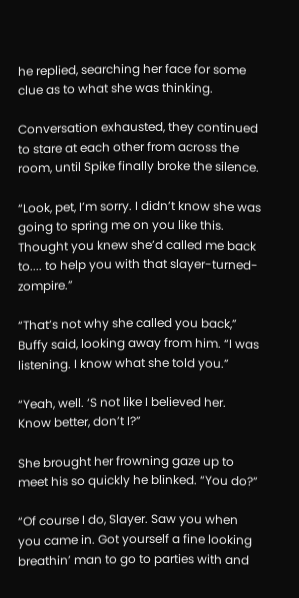he replied, searching her face for some clue as to what she was thinking.

Conversation exhausted, they continued to stare at each other from across the room, until Spike finally broke the silence.

“Look, pet, I’m sorry. I didn’t know she was going to spring me on you like this. Thought you knew she’d called me back to.... to help you with that slayer-turned-zompire.”

“That’s not why she called you back,” Buffy said, looking away from him. “I was listening. I know what she told you.”

“Yeah, well. ‘S not like I believed her. Know better, don’t I?”

She brought her frowning gaze up to meet his so quickly he blinked. “You do?”

“Of course I do, Slayer. Saw you when you came in. Got yourself a fine looking breathin’ man to go to parties with and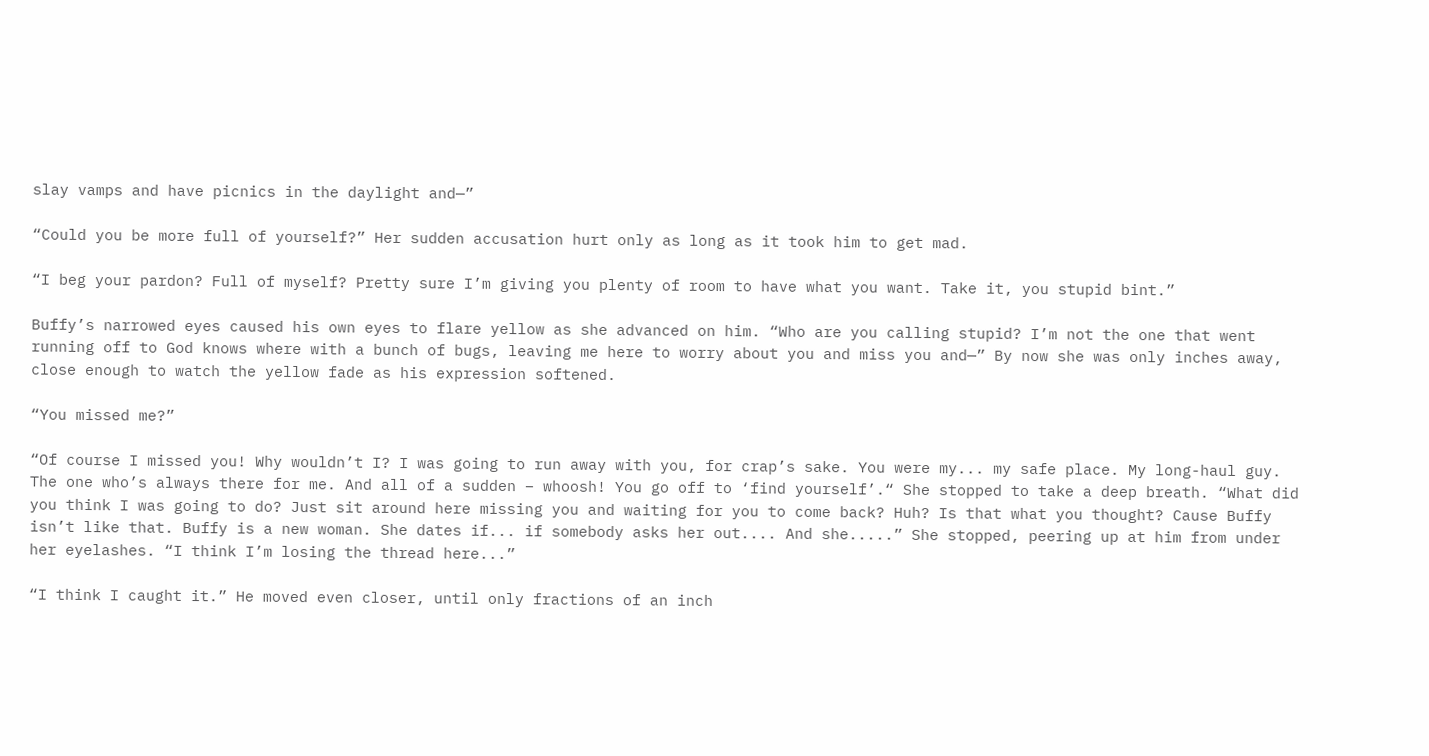slay vamps and have picnics in the daylight and—”

“Could you be more full of yourself?” Her sudden accusation hurt only as long as it took him to get mad.

“I beg your pardon? Full of myself? Pretty sure I’m giving you plenty of room to have what you want. Take it, you stupid bint.”

Buffy’s narrowed eyes caused his own eyes to flare yellow as she advanced on him. “Who are you calling stupid? I’m not the one that went running off to God knows where with a bunch of bugs, leaving me here to worry about you and miss you and—” By now she was only inches away, close enough to watch the yellow fade as his expression softened.

“You missed me?”

“Of course I missed you! Why wouldn’t I? I was going to run away with you, for crap’s sake. You were my... my safe place. My long-haul guy. The one who’s always there for me. And all of a sudden – whoosh! You go off to ‘find yourself’.“ She stopped to take a deep breath. “What did you think I was going to do? Just sit around here missing you and waiting for you to come back? Huh? Is that what you thought? Cause Buffy isn’t like that. Buffy is a new woman. She dates if... if somebody asks her out.... And she.....” She stopped, peering up at him from under her eyelashes. “I think I’m losing the thread here...”

“I think I caught it.” He moved even closer, until only fractions of an inch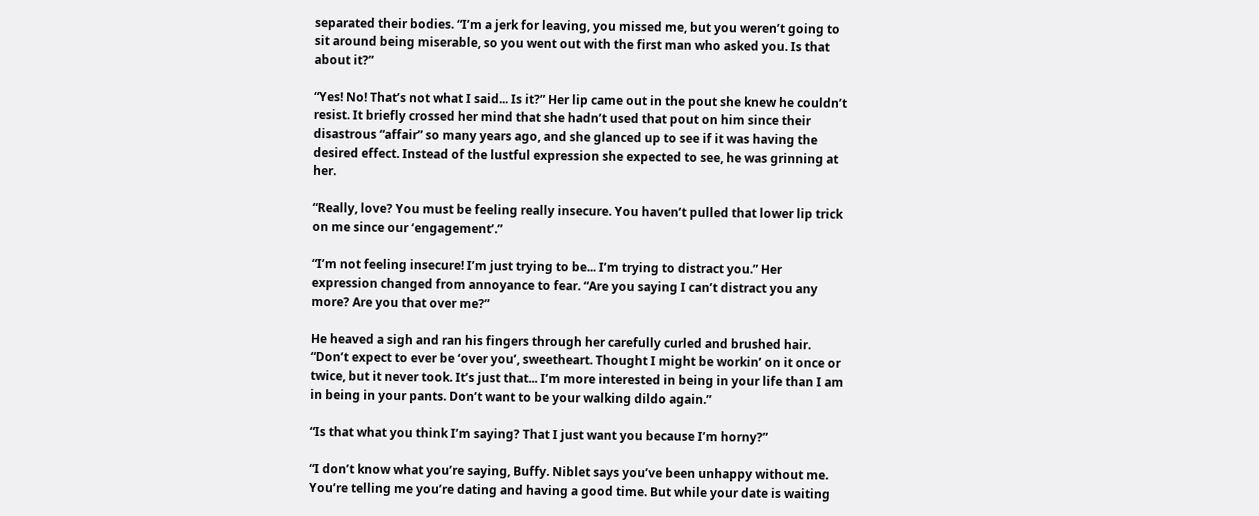separated their bodies. “I’m a jerk for leaving, you missed me, but you weren’t going to sit around being miserable, so you went out with the first man who asked you. Is that about it?”

“Yes! No! That’s not what I said... Is it?” Her lip came out in the pout she knew he couldn’t resist. It briefly crossed her mind that she hadn’t used that pout on him since their disastrous “affair” so many years ago, and she glanced up to see if it was having the desired effect. Instead of the lustful expression she expected to see, he was grinning at her.

“Really, love? You must be feeling really insecure. You haven’t pulled that lower lip trick on me since our ‘engagement’.”

“I’m not feeling insecure! I’m just trying to be... I’m trying to distract you.” Her expression changed from annoyance to fear. “Are you saying I can’t distract you any more? Are you that over me?”

He heaved a sigh and ran his fingers through her carefully curled and brushed hair. “Don’t expect to ever be ‘over you’, sweetheart. Thought I might be workin’ on it once or twice, but it never took. It’s just that... I’m more interested in being in your life than I am in being in your pants. Don’t want to be your walking dildo again.”

“Is that what you think I’m saying? That I just want you because I’m horny?”

“I don’t know what you’re saying, Buffy. Niblet says you’ve been unhappy without me. You’re telling me you’re dating and having a good time. But while your date is waiting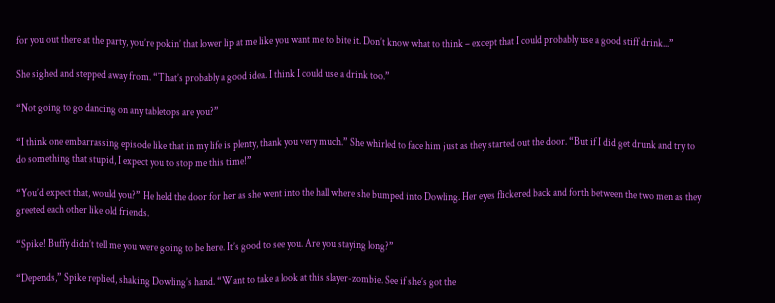for you out there at the party, you’re pokin’ that lower lip at me like you want me to bite it. Don’t know what to think – except that I could probably use a good stiff drink...”

She sighed and stepped away from. “That’s probably a good idea. I think I could use a drink too.”

“Not going to go dancing on any tabletops are you?”

“I think one embarrassing episode like that in my life is plenty, thank you very much.” She whirled to face him just as they started out the door. “But if I did get drunk and try to do something that stupid, I expect you to stop me this time!”

“You’d expect that, would you?” He held the door for her as she went into the hall where she bumped into Dowling. Her eyes flickered back and forth between the two men as they greeted each other like old friends.

“Spike! Buffy didn’t tell me you were going to be here. It’s good to see you. Are you staying long?”

“Depends,” Spike replied, shaking Dowling’s hand. “Want to take a look at this slayer-zombie. See if she’s got the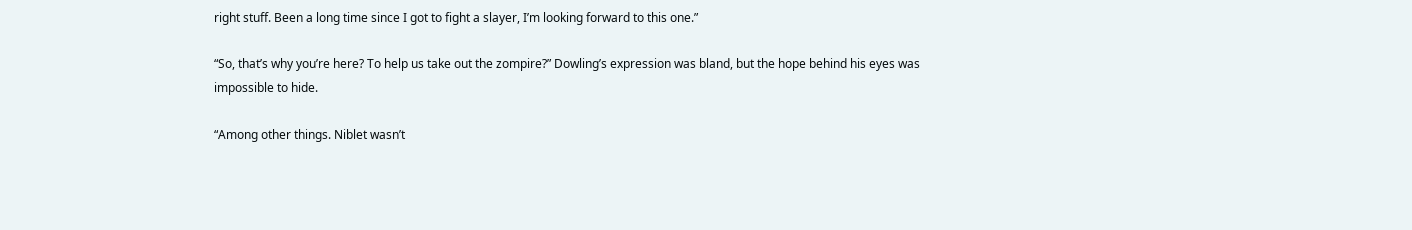right stuff. Been a long time since I got to fight a slayer, I’m looking forward to this one.”

“So, that’s why you’re here? To help us take out the zompire?” Dowling’s expression was bland, but the hope behind his eyes was impossible to hide.

“Among other things. Niblet wasn’t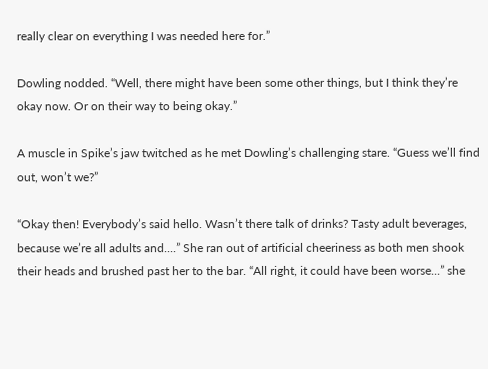really clear on everything I was needed here for.”

Dowling nodded. “Well, there might have been some other things, but I think they’re okay now. Or on their way to being okay.”

A muscle in Spike’s jaw twitched as he met Dowling’s challenging stare. “Guess we’ll find out, won’t we?”

“Okay then! Everybody’s said hello. Wasn’t there talk of drinks? Tasty adult beverages, because we’re all adults and....” She ran out of artificial cheeriness as both men shook their heads and brushed past her to the bar. “All right, it could have been worse...” she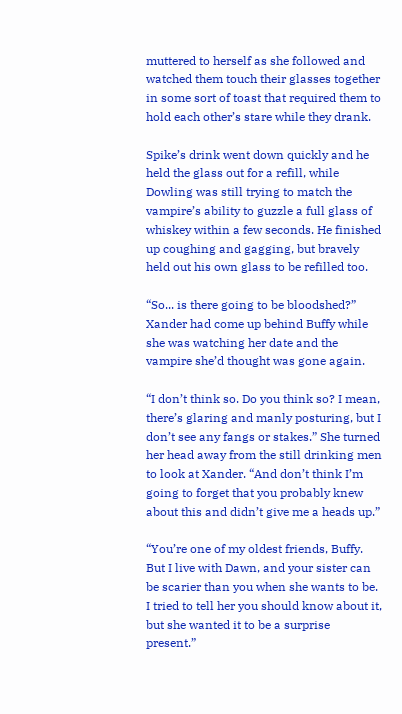muttered to herself as she followed and watched them touch their glasses together in some sort of toast that required them to hold each other’s stare while they drank.

Spike’s drink went down quickly and he held the glass out for a refill, while Dowling was still trying to match the vampire’s ability to guzzle a full glass of whiskey within a few seconds. He finished up coughing and gagging, but bravely held out his own glass to be refilled too.

“So... is there going to be bloodshed?” Xander had come up behind Buffy while she was watching her date and the vampire she’d thought was gone again.

“I don’t think so. Do you think so? I mean, there’s glaring and manly posturing, but I don’t see any fangs or stakes.” She turned her head away from the still drinking men to look at Xander. “And don’t think I’m going to forget that you probably knew about this and didn’t give me a heads up.”

“You’re one of my oldest friends, Buffy. But I live with Dawn, and your sister can be scarier than you when she wants to be. I tried to tell her you should know about it, but she wanted it to be a surprise present.”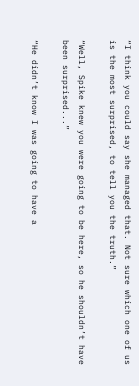“I think you could say she managed that. Not sure which one of us is the most surprised, to tell you the truth.”

“Well, Spike knew you were going to be here, so he shouldn’t have been surprised...”

“He didn’t know I was going to have a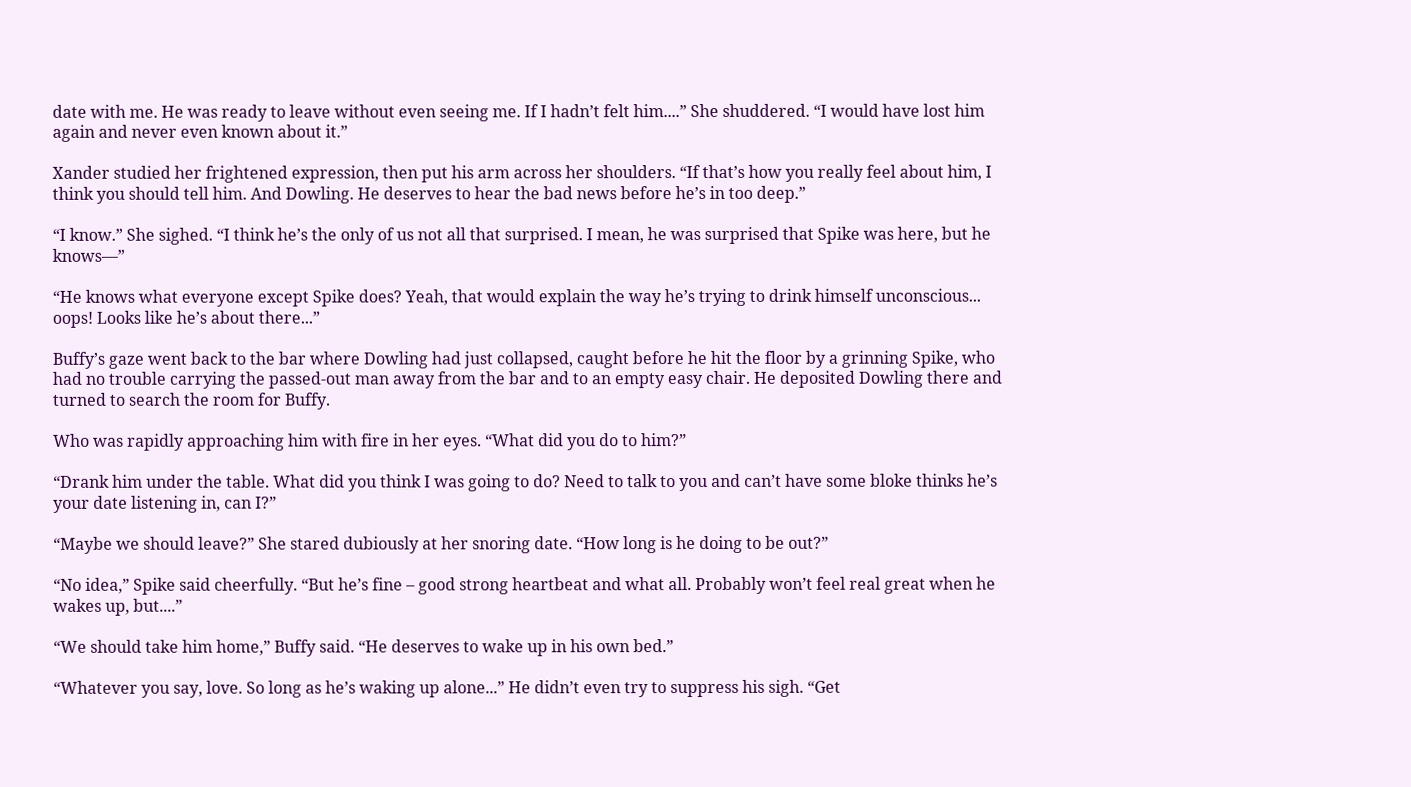date with me. He was ready to leave without even seeing me. If I hadn’t felt him....” She shuddered. “I would have lost him again and never even known about it.”

Xander studied her frightened expression, then put his arm across her shoulders. “If that’s how you really feel about him, I think you should tell him. And Dowling. He deserves to hear the bad news before he’s in too deep.”

“I know.” She sighed. “I think he’s the only of us not all that surprised. I mean, he was surprised that Spike was here, but he knows—”

“He knows what everyone except Spike does? Yeah, that would explain the way he’s trying to drink himself unconscious... oops! Looks like he’s about there...”

Buffy’s gaze went back to the bar where Dowling had just collapsed, caught before he hit the floor by a grinning Spike, who had no trouble carrying the passed-out man away from the bar and to an empty easy chair. He deposited Dowling there and turned to search the room for Buffy.

Who was rapidly approaching him with fire in her eyes. “What did you do to him?”

“Drank him under the table. What did you think I was going to do? Need to talk to you and can’t have some bloke thinks he’s your date listening in, can I?”

“Maybe we should leave?” She stared dubiously at her snoring date. “How long is he doing to be out?”

“No idea,” Spike said cheerfully. “But he’s fine – good strong heartbeat and what all. Probably won’t feel real great when he wakes up, but....”

“We should take him home,” Buffy said. “He deserves to wake up in his own bed.”

“Whatever you say, love. So long as he’s waking up alone...” He didn’t even try to suppress his sigh. “Get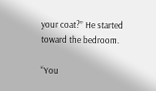your coat?” He started toward the bedroom.

“You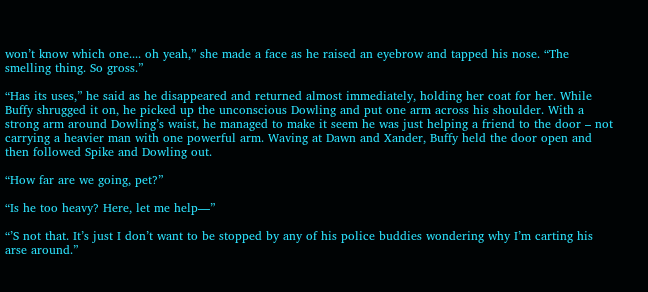won’t know which one.... oh yeah,” she made a face as he raised an eyebrow and tapped his nose. “The smelling thing. So gross.”

“Has its uses,” he said as he disappeared and returned almost immediately, holding her coat for her. While Buffy shrugged it on, he picked up the unconscious Dowling and put one arm across his shoulder. With a strong arm around Dowling’s waist, he managed to make it seem he was just helping a friend to the door – not carrying a heavier man with one powerful arm. Waving at Dawn and Xander, Buffy held the door open and then followed Spike and Dowling out.

“How far are we going, pet?”

“Is he too heavy? Here, let me help—”

“’S not that. It’s just I don’t want to be stopped by any of his police buddies wondering why I’m carting his arse around.”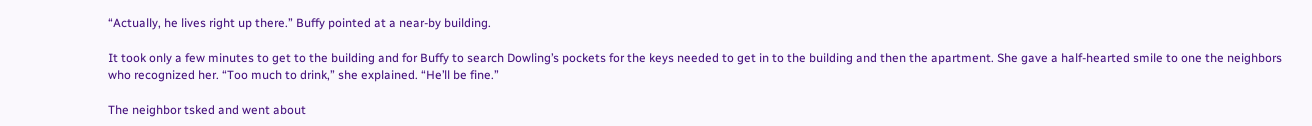“Actually, he lives right up there.” Buffy pointed at a near-by building.

It took only a few minutes to get to the building and for Buffy to search Dowling’s pockets for the keys needed to get in to the building and then the apartment. She gave a half-hearted smile to one the neighbors who recognized her. “Too much to drink,” she explained. “He’ll be fine.”

The neighbor tsked and went about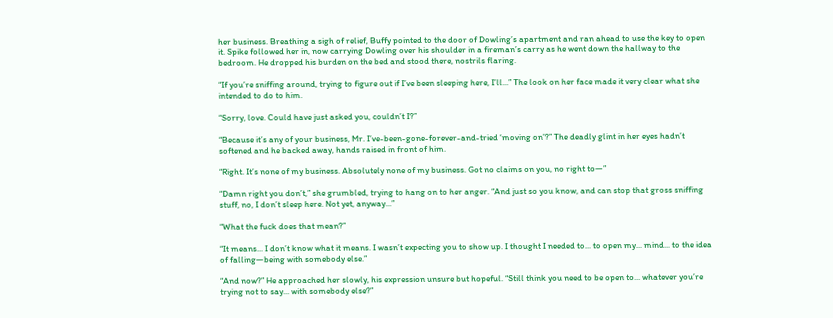her business. Breathing a sigh of relief, Buffy pointed to the door of Dowling’s apartment and ran ahead to use the key to open it. Spike followed her in, now carrying Dowling over his shoulder in a fireman’s carry as he went down the hallway to the bedroom. He dropped his burden on the bed and stood there, nostrils flaring.

“If you’re sniffing around, trying to figure out if I’ve been sleeping here, I’ll...” The look on her face made it very clear what she intended to do to him.

“Sorry, love. Could have just asked you, couldn’t I?”

“Because it’s any of your business, Mr. I’ve-been-gone-forever-and-tried ‘moving on’?” The deadly glint in her eyes hadn’t softened and he backed away, hands raised in front of him.

“Right. It’s none of my business. Absolutely none of my business. Got no claims on you, no right to—”

“Damn right you don’t,” she grumbled, trying to hang on to her anger. “And just so you know, and can stop that gross sniffing stuff, no, I don’t sleep here. Not yet, anyway...”

“What the fuck does that mean?”

“It means... I don’t know what it means. I wasn’t expecting you to show up. I thought I needed to... to open my... mind... to the idea of falling—being with somebody else.”

“And now?” He approached her slowly, his expression unsure but hopeful. “Still think you need to be open to... whatever you’re trying not to say... with somebody else?”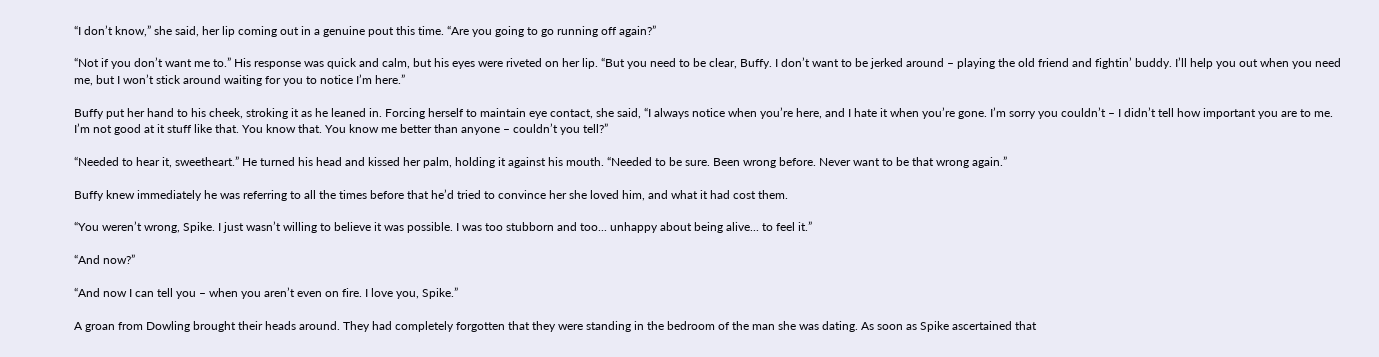“I don’t know,” she said, her lip coming out in a genuine pout this time. “Are you going to go running off again?”

“Not if you don’t want me to.” His response was quick and calm, but his eyes were riveted on her lip. “But you need to be clear, Buffy. I don’t want to be jerked around – playing the old friend and fightin’ buddy. I’ll help you out when you need me, but I won’t stick around waiting for you to notice I’m here.”

Buffy put her hand to his cheek, stroking it as he leaned in. Forcing herself to maintain eye contact, she said, “I always notice when you’re here, and I hate it when you’re gone. I’m sorry you couldn’t – I didn’t tell how important you are to me. I’m not good at it stuff like that. You know that. You know me better than anyone – couldn’t you tell?”

“Needed to hear it, sweetheart.” He turned his head and kissed her palm, holding it against his mouth. “Needed to be sure. Been wrong before. Never want to be that wrong again.”

Buffy knew immediately he was referring to all the times before that he’d tried to convince her she loved him, and what it had cost them.

“You weren’t wrong, Spike. I just wasn’t willing to believe it was possible. I was too stubborn and too... unhappy about being alive... to feel it.”

“And now?”

“And now I can tell you – when you aren’t even on fire. I love you, Spike.”

A groan from Dowling brought their heads around. They had completely forgotten that they were standing in the bedroom of the man she was dating. As soon as Spike ascertained that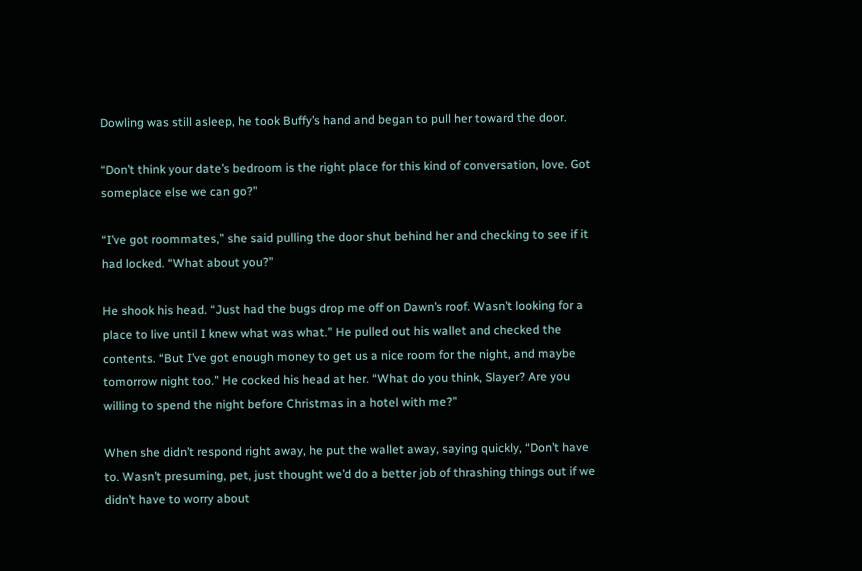Dowling was still asleep, he took Buffy’s hand and began to pull her toward the door.

“Don’t think your date’s bedroom is the right place for this kind of conversation, love. Got someplace else we can go?”

“I’ve got roommates,” she said pulling the door shut behind her and checking to see if it had locked. “What about you?”

He shook his head. “Just had the bugs drop me off on Dawn’s roof. Wasn’t looking for a place to live until I knew what was what.” He pulled out his wallet and checked the contents. “But I’ve got enough money to get us a nice room for the night, and maybe tomorrow night too.” He cocked his head at her. “What do you think, Slayer? Are you willing to spend the night before Christmas in a hotel with me?”

When she didn’t respond right away, he put the wallet away, saying quickly, “Don’t have to. Wasn’t presuming, pet, just thought we’d do a better job of thrashing things out if we didn’t have to worry about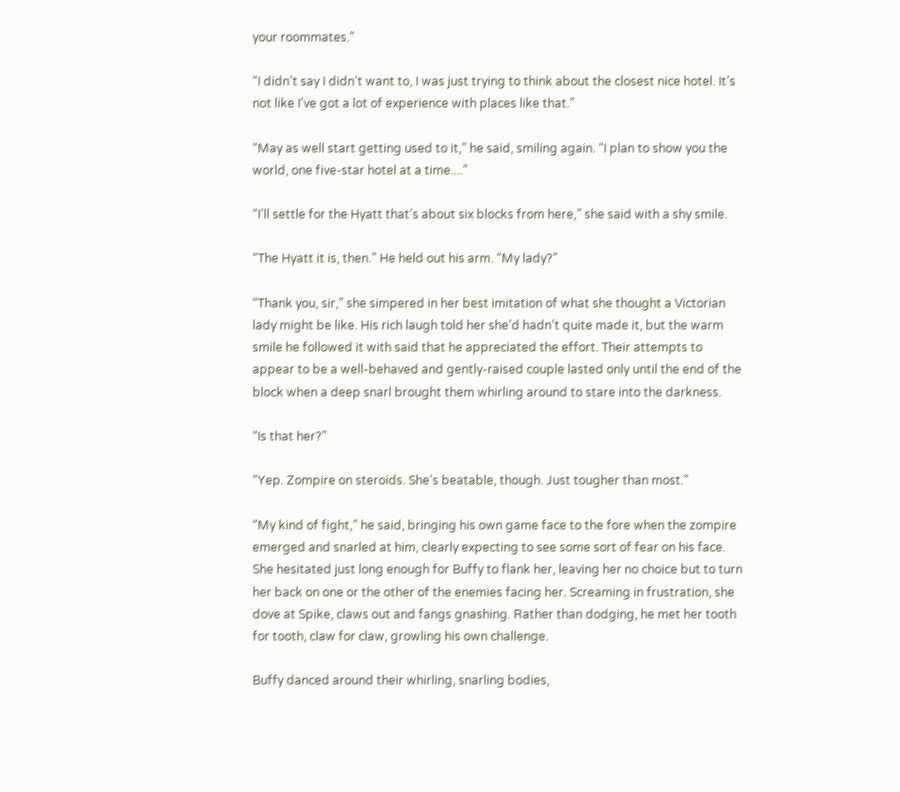your roommates.”

“I didn’t say I didn’t want to, I was just trying to think about the closest nice hotel. It’s not like I’ve got a lot of experience with places like that.”

“May as well start getting used to it,” he said, smiling again. “I plan to show you the world, one five-star hotel at a time....”

“I’ll settle for the Hyatt that’s about six blocks from here,” she said with a shy smile.

“The Hyatt it is, then.” He held out his arm. “My lady?”

“Thank you, sir,” she simpered in her best imitation of what she thought a Victorian lady might be like. His rich laugh told her she’d hadn’t quite made it, but the warm smile he followed it with said that he appreciated the effort. Their attempts to appear to be a well-behaved and gently-raised couple lasted only until the end of the block when a deep snarl brought them whirling around to stare into the darkness.

“Is that her?”

“Yep. Zompire on steroids. She’s beatable, though. Just tougher than most.”

“My kind of fight,” he said, bringing his own game face to the fore when the zompire emerged and snarled at him, clearly expecting to see some sort of fear on his face. She hesitated just long enough for Buffy to flank her, leaving her no choice but to turn her back on one or the other of the enemies facing her. Screaming in frustration, she dove at Spike, claws out and fangs gnashing. Rather than dodging, he met her tooth for tooth, claw for claw, growling his own challenge.

Buffy danced around their whirling, snarling bodies,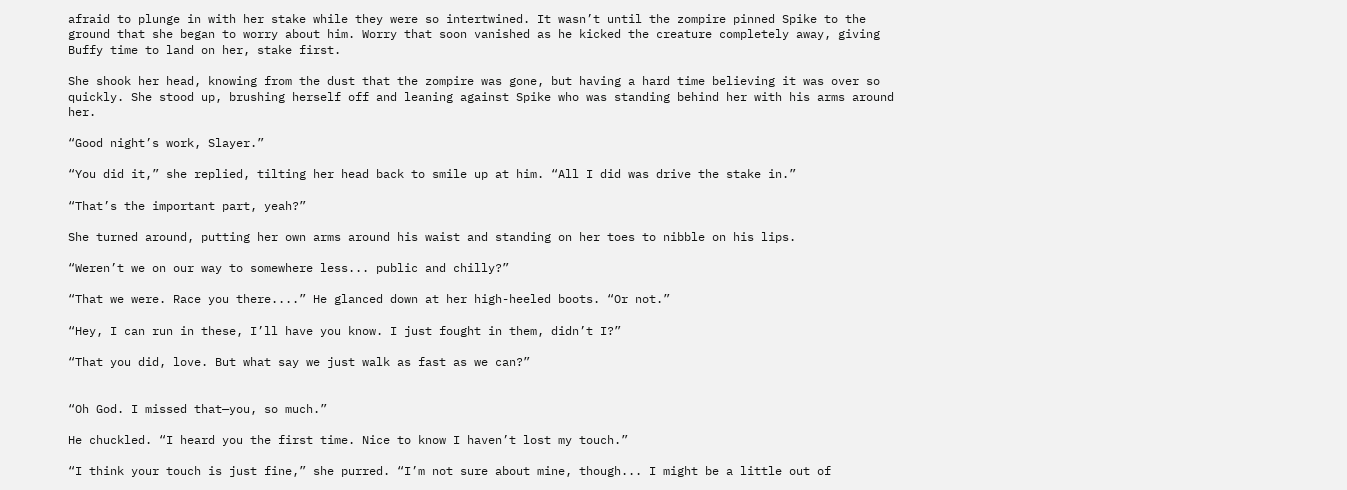afraid to plunge in with her stake while they were so intertwined. It wasn’t until the zompire pinned Spike to the ground that she began to worry about him. Worry that soon vanished as he kicked the creature completely away, giving Buffy time to land on her, stake first.

She shook her head, knowing from the dust that the zompire was gone, but having a hard time believing it was over so quickly. She stood up, brushing herself off and leaning against Spike who was standing behind her with his arms around her.

“Good night’s work, Slayer.”

“You did it,” she replied, tilting her head back to smile up at him. “All I did was drive the stake in.”

“That’s the important part, yeah?”

She turned around, putting her own arms around his waist and standing on her toes to nibble on his lips.

“Weren’t we on our way to somewhere less... public and chilly?”

“That we were. Race you there....” He glanced down at her high-heeled boots. “Or not.”

“Hey, I can run in these, I’ll have you know. I just fought in them, didn’t I?”

“That you did, love. But what say we just walk as fast as we can?”


“Oh God. I missed that—you, so much.”

He chuckled. “I heard you the first time. Nice to know I haven’t lost my touch.”

“I think your touch is just fine,” she purred. “I’m not sure about mine, though... I might be a little out of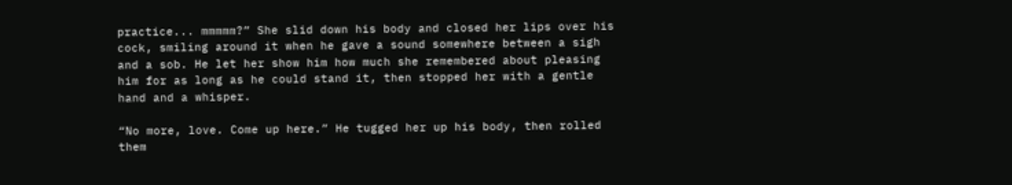practice... mmmmm?” She slid down his body and closed her lips over his cock, smiling around it when he gave a sound somewhere between a sigh and a sob. He let her show him how much she remembered about pleasing him for as long as he could stand it, then stopped her with a gentle hand and a whisper.

“No more, love. Come up here.” He tugged her up his body, then rolled them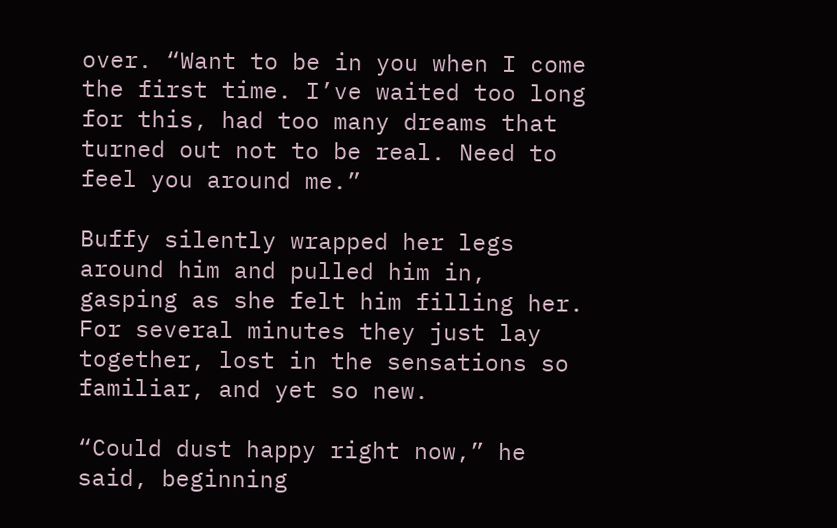over. “Want to be in you when I come the first time. I’ve waited too long for this, had too many dreams that turned out not to be real. Need to feel you around me.”

Buffy silently wrapped her legs around him and pulled him in, gasping as she felt him filling her. For several minutes they just lay together, lost in the sensations so familiar, and yet so new.

“Could dust happy right now,” he said, beginning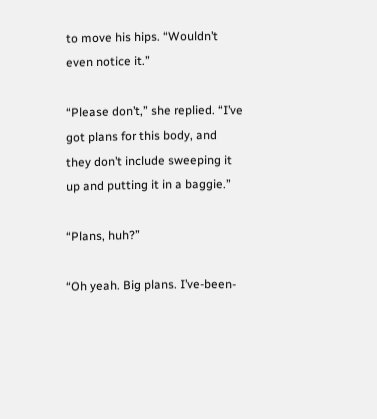to move his hips. “Wouldn’t even notice it.”

“Please don’t,” she replied. “I’ve got plans for this body, and they don’t include sweeping it up and putting it in a baggie.”

“Plans, huh?”

“Oh yeah. Big plans. I’ve-been-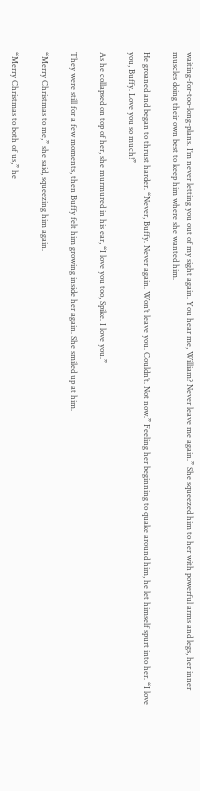waiting-for-too-long-plans. I’m never letting you out of my sight again. You hear me, William? Never leave me again.” She squeezed him to her with powerful arms and legs, her inner muscles doing their own best to keep him where she wanted him.

He groaned and began to thrust harder. “Never, Buffy. Never again. Won’t leave you. Couldn’t. Not now.” Feeling her beginning to quake around him, he let himself spurt into her. “I love you, Buffy. Love you so much!”

As he collapsed on top of her, she murmured in his ear, “I love you too, Spike. I love you.”

They were still for a few moments, then Buffy felt him growing inside her again. She smiled up at him.

“Merry Christmas to me,” she said, squeezing him again.

“Merry Christmas to both of us,” he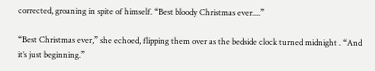corrected, groaning in spite of himself. “Best bloody Christmas ever....”

“Best Christmas ever,” she echoed, flipping them over as the bedside clock turned midnight . “And it’s just beginning.”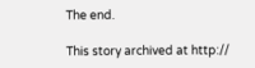The end.

This story archived at http://